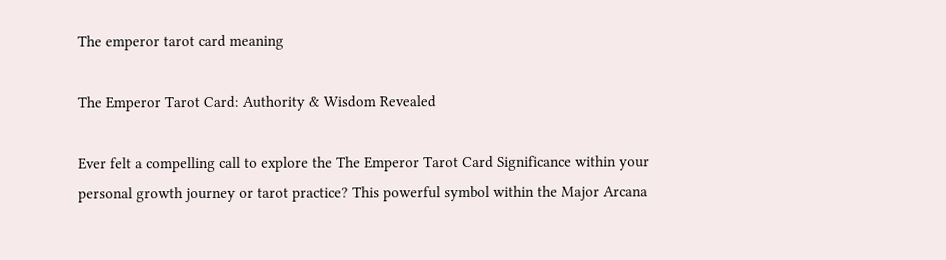The emperor tarot card meaning

The Emperor Tarot Card: Authority & Wisdom Revealed

Ever felt a compelling call to explore the The Emperor Tarot Card Significance within your personal growth journey or tarot practice? This powerful symbol within the Major Arcana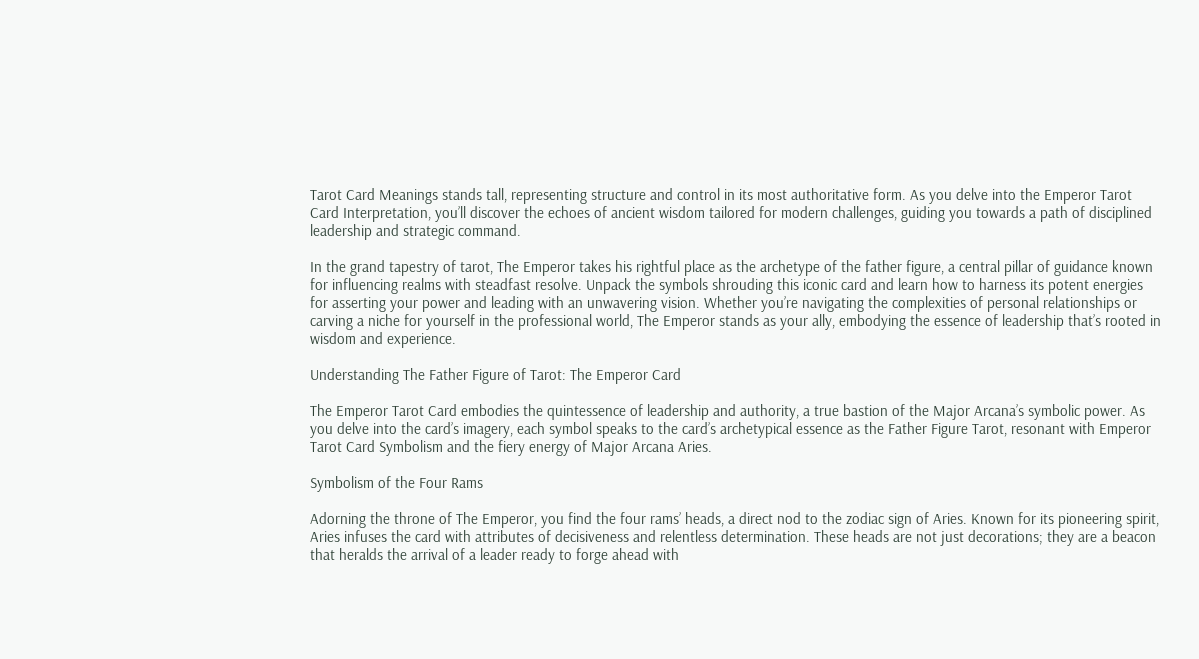Tarot Card Meanings stands tall, representing structure and control in its most authoritative form. As you delve into the Emperor Tarot Card Interpretation, you’ll discover the echoes of ancient wisdom tailored for modern challenges, guiding you towards a path of disciplined leadership and strategic command.

In the grand tapestry of tarot, The Emperor takes his rightful place as the archetype of the father figure, a central pillar of guidance known for influencing realms with steadfast resolve. Unpack the symbols shrouding this iconic card and learn how to harness its potent energies for asserting your power and leading with an unwavering vision. Whether you’re navigating the complexities of personal relationships or carving a niche for yourself in the professional world, The Emperor stands as your ally, embodying the essence of leadership that’s rooted in wisdom and experience.

Understanding The Father Figure of Tarot: The Emperor Card

The Emperor Tarot Card embodies the quintessence of leadership and authority, a true bastion of the Major Arcana’s symbolic power. As you delve into the card’s imagery, each symbol speaks to the card’s archetypical essence as the Father Figure Tarot, resonant with Emperor Tarot Card Symbolism and the fiery energy of Major Arcana Aries.

Symbolism of the Four Rams

Adorning the throne of The Emperor, you find the four rams’ heads, a direct nod to the zodiac sign of Aries. Known for its pioneering spirit, Aries infuses the card with attributes of decisiveness and relentless determination. These heads are not just decorations; they are a beacon that heralds the arrival of a leader ready to forge ahead with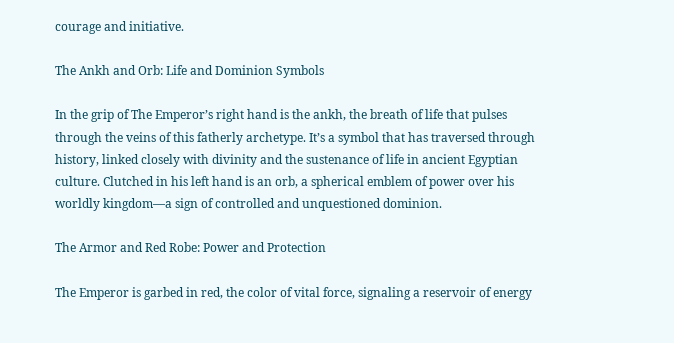courage and initiative.

The Ankh and Orb: Life and Dominion Symbols

In the grip of The Emperor’s right hand is the ankh, the breath of life that pulses through the veins of this fatherly archetype. It’s a symbol that has traversed through history, linked closely with divinity and the sustenance of life in ancient Egyptian culture. Clutched in his left hand is an orb, a spherical emblem of power over his worldly kingdom—a sign of controlled and unquestioned dominion.

The Armor and Red Robe: Power and Protection

The Emperor is garbed in red, the color of vital force, signaling a reservoir of energy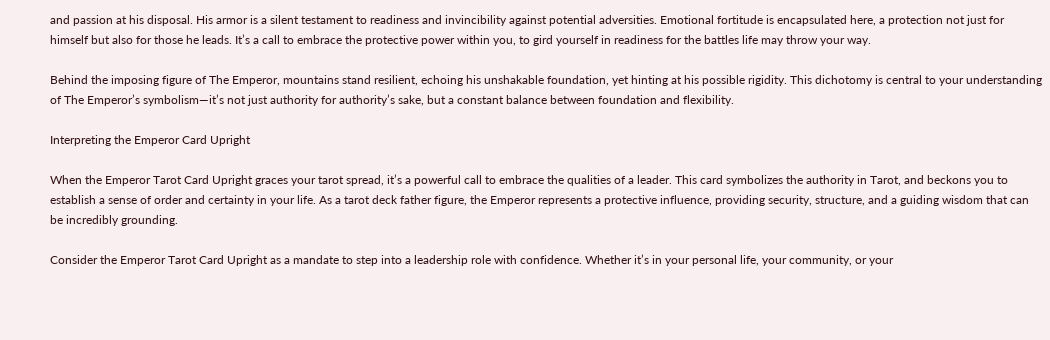and passion at his disposal. His armor is a silent testament to readiness and invincibility against potential adversities. Emotional fortitude is encapsulated here, a protection not just for himself but also for those he leads. It’s a call to embrace the protective power within you, to gird yourself in readiness for the battles life may throw your way.

Behind the imposing figure of The Emperor, mountains stand resilient, echoing his unshakable foundation, yet hinting at his possible rigidity. This dichotomy is central to your understanding of The Emperor’s symbolism—it’s not just authority for authority’s sake, but a constant balance between foundation and flexibility.

Interpreting the Emperor Card Upright

When the Emperor Tarot Card Upright graces your tarot spread, it’s a powerful call to embrace the qualities of a leader. This card symbolizes the authority in Tarot, and beckons you to establish a sense of order and certainty in your life. As a tarot deck father figure, the Emperor represents a protective influence, providing security, structure, and a guiding wisdom that can be incredibly grounding.

Consider the Emperor Tarot Card Upright as a mandate to step into a leadership role with confidence. Whether it’s in your personal life, your community, or your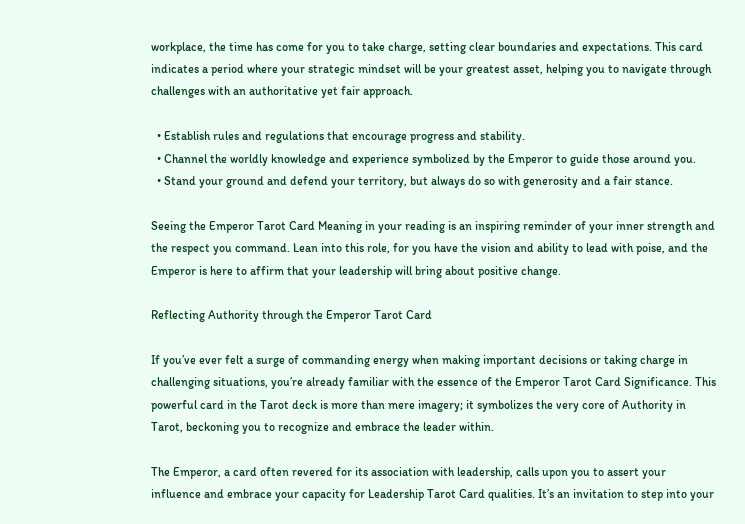workplace, the time has come for you to take charge, setting clear boundaries and expectations. This card indicates a period where your strategic mindset will be your greatest asset, helping you to navigate through challenges with an authoritative yet fair approach.

  • Establish rules and regulations that encourage progress and stability.
  • Channel the worldly knowledge and experience symbolized by the Emperor to guide those around you.
  • Stand your ground and defend your territory, but always do so with generosity and a fair stance.

Seeing the Emperor Tarot Card Meaning in your reading is an inspiring reminder of your inner strength and the respect you command. Lean into this role, for you have the vision and ability to lead with poise, and the Emperor is here to affirm that your leadership will bring about positive change.

Reflecting Authority through the Emperor Tarot Card

If you’ve ever felt a surge of commanding energy when making important decisions or taking charge in challenging situations, you’re already familiar with the essence of the Emperor Tarot Card Significance. This powerful card in the Tarot deck is more than mere imagery; it symbolizes the very core of Authority in Tarot, beckoning you to recognize and embrace the leader within.

The Emperor, a card often revered for its association with leadership, calls upon you to assert your influence and embrace your capacity for Leadership Tarot Card qualities. It’s an invitation to step into your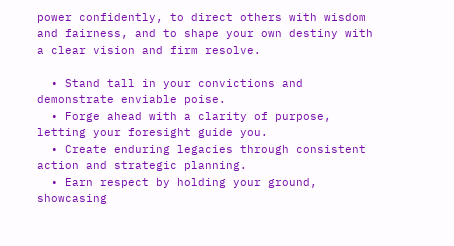power confidently, to direct others with wisdom and fairness, and to shape your own destiny with a clear vision and firm resolve.

  • Stand tall in your convictions and demonstrate enviable poise.
  • Forge ahead with a clarity of purpose, letting your foresight guide you.
  • Create enduring legacies through consistent action and strategic planning.
  • Earn respect by holding your ground, showcasing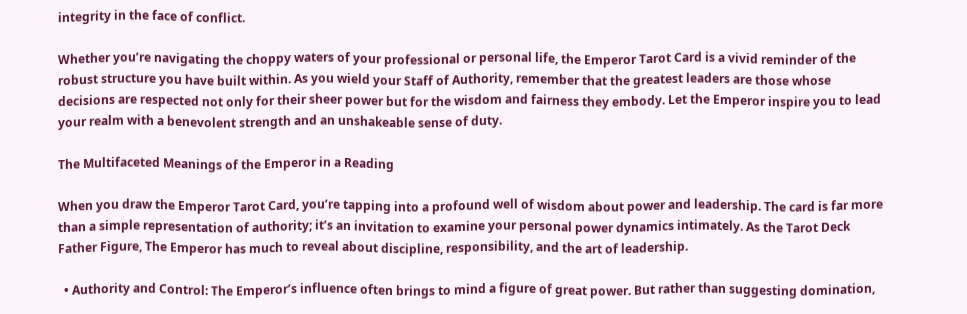integrity in the face of conflict.

Whether you’re navigating the choppy waters of your professional or personal life, the Emperor Tarot Card is a vivid reminder of the robust structure you have built within. As you wield your Staff of Authority, remember that the greatest leaders are those whose decisions are respected not only for their sheer power but for the wisdom and fairness they embody. Let the Emperor inspire you to lead your realm with a benevolent strength and an unshakeable sense of duty.

The Multifaceted Meanings of the Emperor in a Reading

When you draw the Emperor Tarot Card, you’re tapping into a profound well of wisdom about power and leadership. The card is far more than a simple representation of authority; it’s an invitation to examine your personal power dynamics intimately. As the Tarot Deck Father Figure, The Emperor has much to reveal about discipline, responsibility, and the art of leadership.

  • Authority and Control: The Emperor’s influence often brings to mind a figure of great power. But rather than suggesting domination,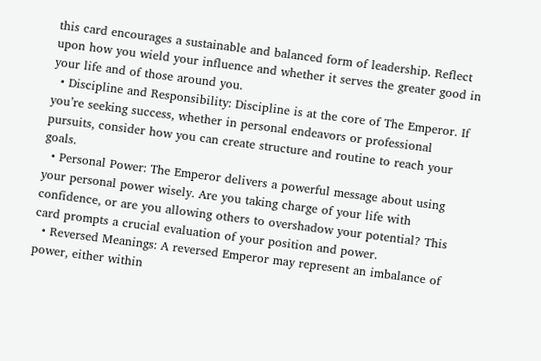this card encourages a sustainable and balanced form of leadership. Reflect upon how you wield your influence and whether it serves the greater good in your life and of those around you.
  • Discipline and Responsibility: Discipline is at the core of The Emperor. If you’re seeking success, whether in personal endeavors or professional pursuits, consider how you can create structure and routine to reach your goals.
  • Personal Power: The Emperor delivers a powerful message about using your personal power wisely. Are you taking charge of your life with confidence, or are you allowing others to overshadow your potential? This card prompts a crucial evaluation of your position and power.
  • Reversed Meanings: A reversed Emperor may represent an imbalance of power, either within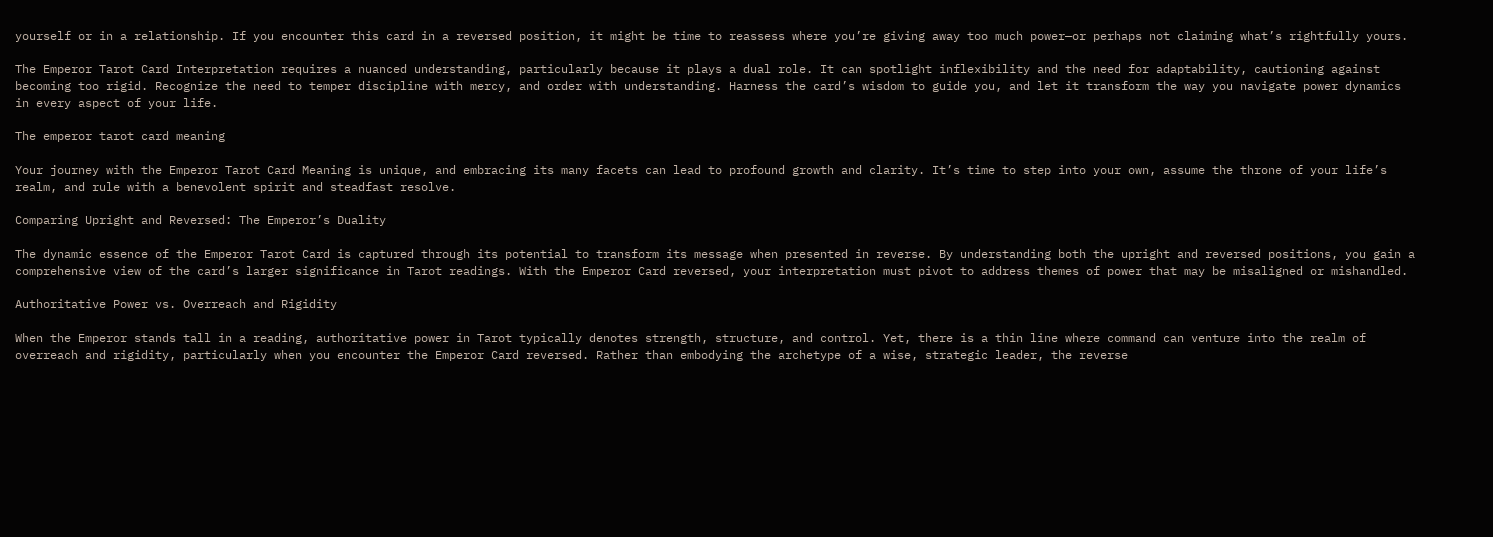yourself or in a relationship. If you encounter this card in a reversed position, it might be time to reassess where you’re giving away too much power—or perhaps not claiming what’s rightfully yours.

The Emperor Tarot Card Interpretation requires a nuanced understanding, particularly because it plays a dual role. It can spotlight inflexibility and the need for adaptability, cautioning against becoming too rigid. Recognize the need to temper discipline with mercy, and order with understanding. Harness the card’s wisdom to guide you, and let it transform the way you navigate power dynamics in every aspect of your life.

The emperor tarot card meaning

Your journey with the Emperor Tarot Card Meaning is unique, and embracing its many facets can lead to profound growth and clarity. It’s time to step into your own, assume the throne of your life’s realm, and rule with a benevolent spirit and steadfast resolve.

Comparing Upright and Reversed: The Emperor’s Duality

The dynamic essence of the Emperor Tarot Card is captured through its potential to transform its message when presented in reverse. By understanding both the upright and reversed positions, you gain a comprehensive view of the card’s larger significance in Tarot readings. With the Emperor Card reversed, your interpretation must pivot to address themes of power that may be misaligned or mishandled.

Authoritative Power vs. Overreach and Rigidity

When the Emperor stands tall in a reading, authoritative power in Tarot typically denotes strength, structure, and control. Yet, there is a thin line where command can venture into the realm of overreach and rigidity, particularly when you encounter the Emperor Card reversed. Rather than embodying the archetype of a wise, strategic leader, the reverse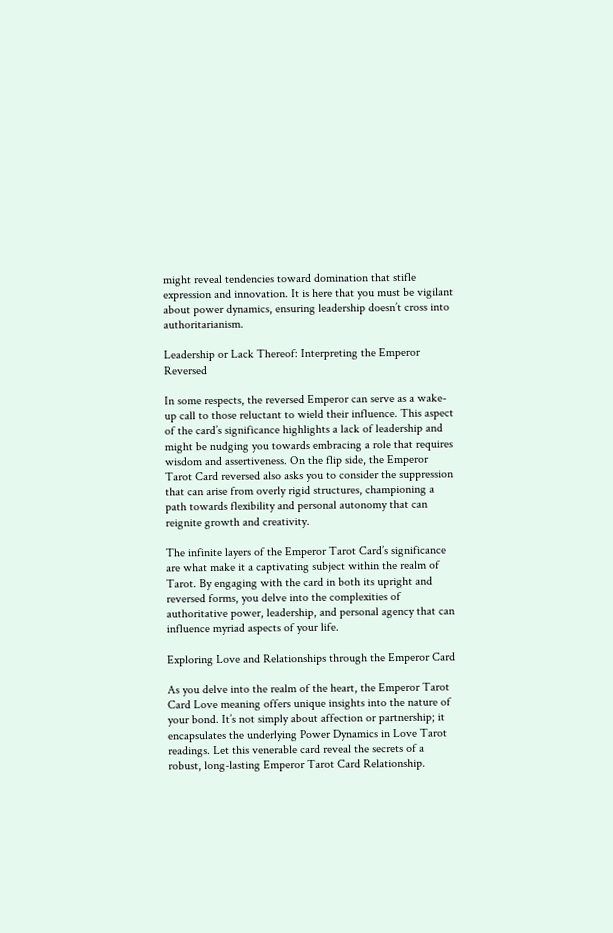might reveal tendencies toward domination that stifle expression and innovation. It is here that you must be vigilant about power dynamics, ensuring leadership doesn’t cross into authoritarianism.

Leadership or Lack Thereof: Interpreting the Emperor Reversed

In some respects, the reversed Emperor can serve as a wake-up call to those reluctant to wield their influence. This aspect of the card’s significance highlights a lack of leadership and might be nudging you towards embracing a role that requires wisdom and assertiveness. On the flip side, the Emperor Tarot Card reversed also asks you to consider the suppression that can arise from overly rigid structures, championing a path towards flexibility and personal autonomy that can reignite growth and creativity.

The infinite layers of the Emperor Tarot Card’s significance are what make it a captivating subject within the realm of Tarot. By engaging with the card in both its upright and reversed forms, you delve into the complexities of authoritative power, leadership, and personal agency that can influence myriad aspects of your life.

Exploring Love and Relationships through the Emperor Card

As you delve into the realm of the heart, the Emperor Tarot Card Love meaning offers unique insights into the nature of your bond. It’s not simply about affection or partnership; it encapsulates the underlying Power Dynamics in Love Tarot readings. Let this venerable card reveal the secrets of a robust, long-lasting Emperor Tarot Card Relationship.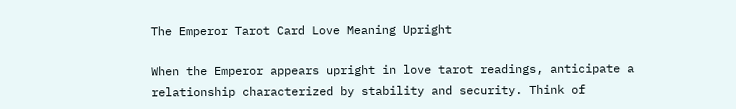The Emperor Tarot Card Love Meaning Upright

When the Emperor appears upright in love tarot readings, anticipate a relationship characterized by stability and security. Think of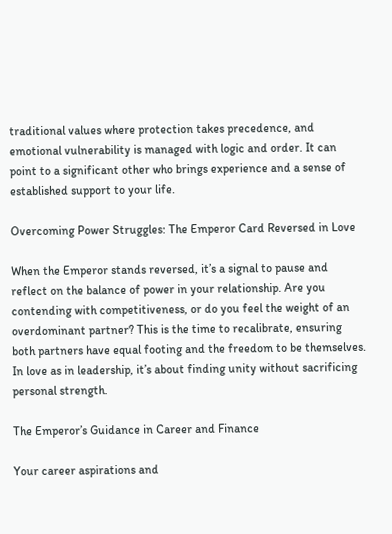traditional values where protection takes precedence, and emotional vulnerability is managed with logic and order. It can point to a significant other who brings experience and a sense of established support to your life.

Overcoming Power Struggles: The Emperor Card Reversed in Love

When the Emperor stands reversed, it’s a signal to pause and reflect on the balance of power in your relationship. Are you contending with competitiveness, or do you feel the weight of an overdominant partner? This is the time to recalibrate, ensuring both partners have equal footing and the freedom to be themselves. In love as in leadership, it’s about finding unity without sacrificing personal strength.

The Emperor’s Guidance in Career and Finance

Your career aspirations and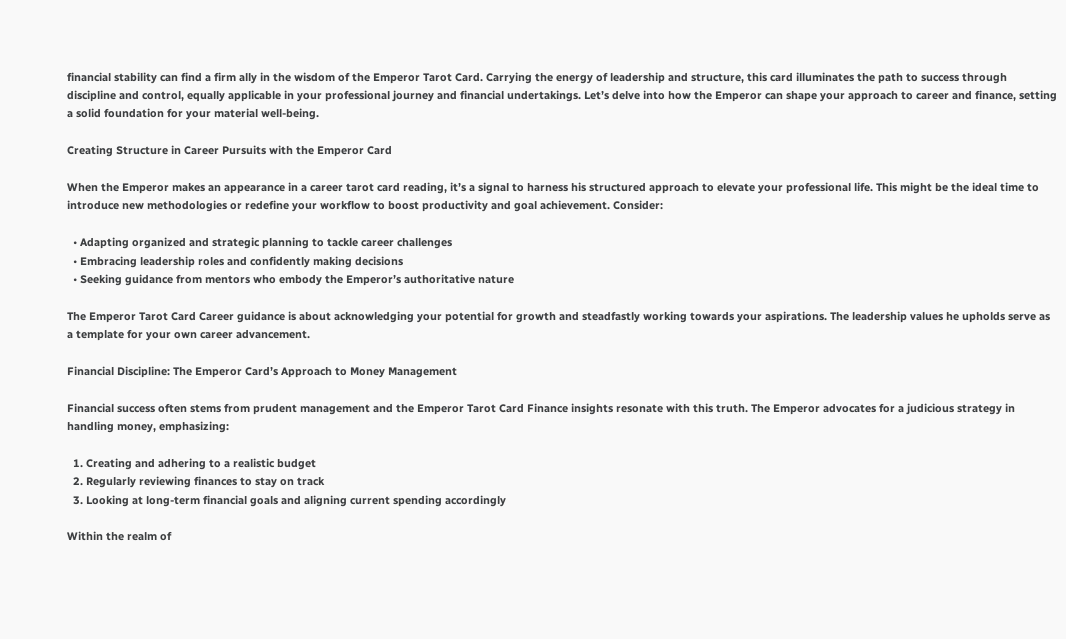financial stability can find a firm ally in the wisdom of the Emperor Tarot Card. Carrying the energy of leadership and structure, this card illuminates the path to success through discipline and control, equally applicable in your professional journey and financial undertakings. Let’s delve into how the Emperor can shape your approach to career and finance, setting a solid foundation for your material well-being.

Creating Structure in Career Pursuits with the Emperor Card

When the Emperor makes an appearance in a career tarot card reading, it’s a signal to harness his structured approach to elevate your professional life. This might be the ideal time to introduce new methodologies or redefine your workflow to boost productivity and goal achievement. Consider:

  • Adapting organized and strategic planning to tackle career challenges
  • Embracing leadership roles and confidently making decisions
  • Seeking guidance from mentors who embody the Emperor’s authoritative nature

The Emperor Tarot Card Career guidance is about acknowledging your potential for growth and steadfastly working towards your aspirations. The leadership values he upholds serve as a template for your own career advancement.

Financial Discipline: The Emperor Card’s Approach to Money Management

Financial success often stems from prudent management and the Emperor Tarot Card Finance insights resonate with this truth. The Emperor advocates for a judicious strategy in handling money, emphasizing:

  1. Creating and adhering to a realistic budget
  2. Regularly reviewing finances to stay on track
  3. Looking at long-term financial goals and aligning current spending accordingly

Within the realm of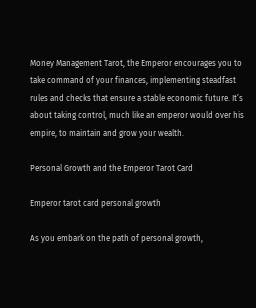Money Management Tarot, the Emperor encourages you to take command of your finances, implementing steadfast rules and checks that ensure a stable economic future. It’s about taking control, much like an emperor would over his empire, to maintain and grow your wealth.

Personal Growth and the Emperor Tarot Card

Emperor tarot card personal growth

As you embark on the path of personal growth,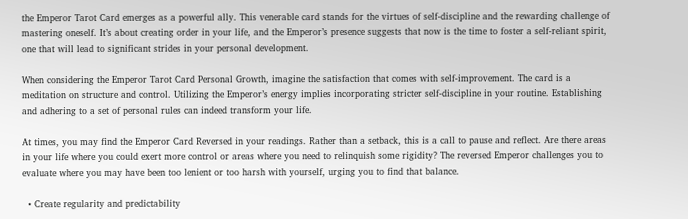the Emperor Tarot Card emerges as a powerful ally. This venerable card stands for the virtues of self-discipline and the rewarding challenge of mastering oneself. It’s about creating order in your life, and the Emperor’s presence suggests that now is the time to foster a self-reliant spirit, one that will lead to significant strides in your personal development.

When considering the Emperor Tarot Card Personal Growth, imagine the satisfaction that comes with self-improvement. The card is a meditation on structure and control. Utilizing the Emperor’s energy implies incorporating stricter self-discipline in your routine. Establishing and adhering to a set of personal rules can indeed transform your life.

At times, you may find the Emperor Card Reversed in your readings. Rather than a setback, this is a call to pause and reflect. Are there areas in your life where you could exert more control or areas where you need to relinquish some rigidity? The reversed Emperor challenges you to evaluate where you may have been too lenient or too harsh with yourself, urging you to find that balance.

  • Create regularity and predictability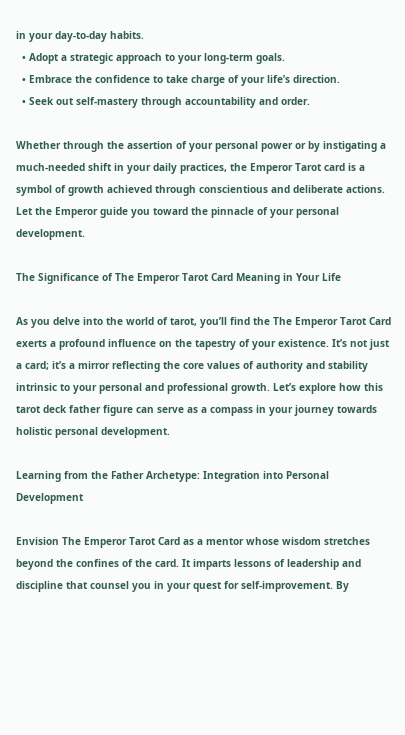in your day-to-day habits.
  • Adopt a strategic approach to your long-term goals.
  • Embrace the confidence to take charge of your life’s direction.
  • Seek out self-mastery through accountability and order.

Whether through the assertion of your personal power or by instigating a much-needed shift in your daily practices, the Emperor Tarot card is a symbol of growth achieved through conscientious and deliberate actions. Let the Emperor guide you toward the pinnacle of your personal development.

The Significance of The Emperor Tarot Card Meaning in Your Life

As you delve into the world of tarot, you’ll find the The Emperor Tarot Card exerts a profound influence on the tapestry of your existence. It’s not just a card; it’s a mirror reflecting the core values of authority and stability intrinsic to your personal and professional growth. Let’s explore how this tarot deck father figure can serve as a compass in your journey towards holistic personal development.

Learning from the Father Archetype: Integration into Personal Development

Envision The Emperor Tarot Card as a mentor whose wisdom stretches beyond the confines of the card. It imparts lessons of leadership and discipline that counsel you in your quest for self-improvement. By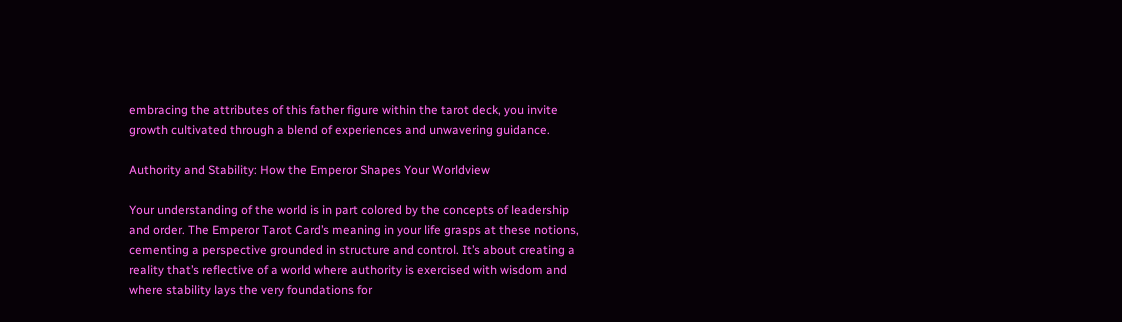embracing the attributes of this father figure within the tarot deck, you invite growth cultivated through a blend of experiences and unwavering guidance.

Authority and Stability: How the Emperor Shapes Your Worldview

Your understanding of the world is in part colored by the concepts of leadership and order. The Emperor Tarot Card’s meaning in your life grasps at these notions, cementing a perspective grounded in structure and control. It’s about creating a reality that’s reflective of a world where authority is exercised with wisdom and where stability lays the very foundations for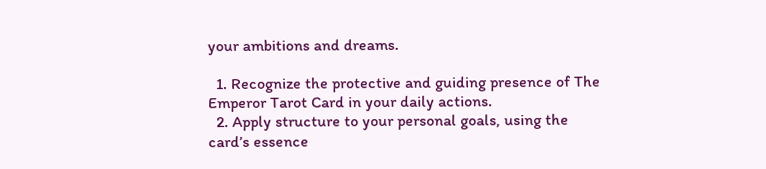your ambitions and dreams.

  1. Recognize the protective and guiding presence of The Emperor Tarot Card in your daily actions.
  2. Apply structure to your personal goals, using the card’s essence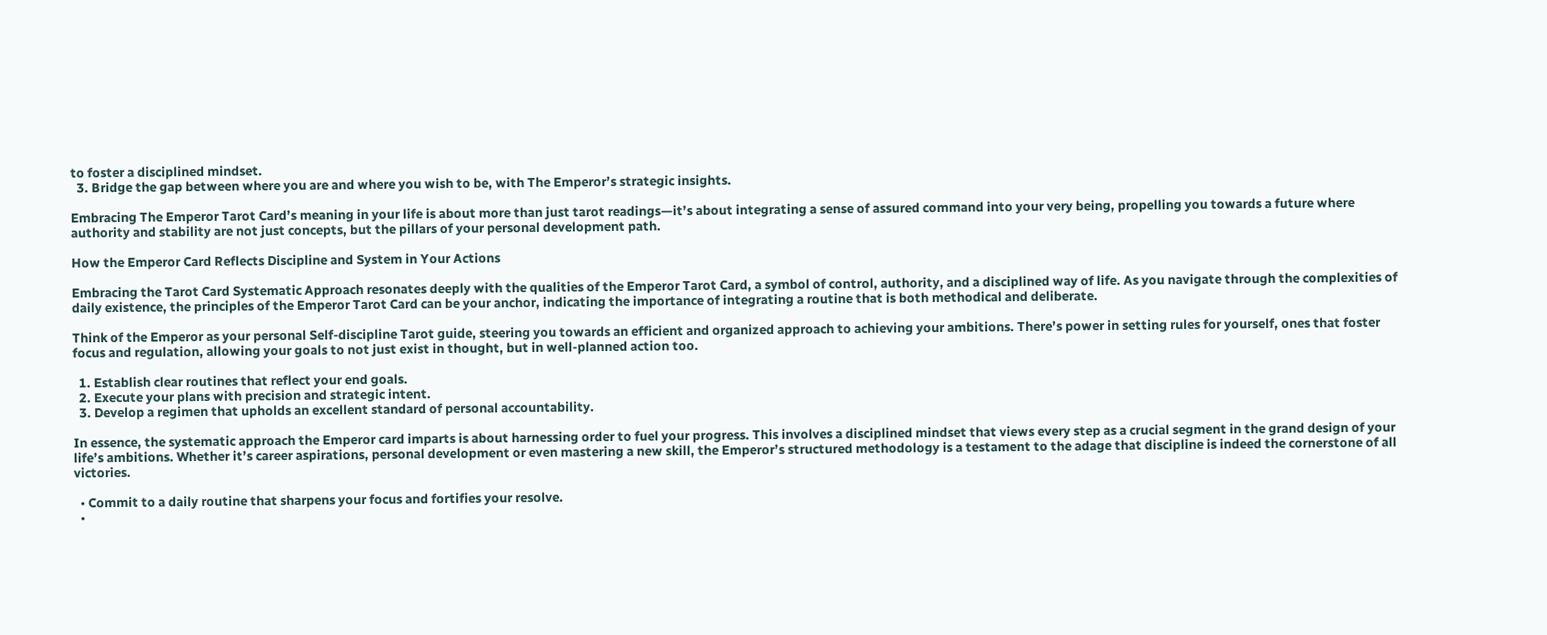to foster a disciplined mindset.
  3. Bridge the gap between where you are and where you wish to be, with The Emperor’s strategic insights.

Embracing The Emperor Tarot Card’s meaning in your life is about more than just tarot readings—it’s about integrating a sense of assured command into your very being, propelling you towards a future where authority and stability are not just concepts, but the pillars of your personal development path.

How the Emperor Card Reflects Discipline and System in Your Actions

Embracing the Tarot Card Systematic Approach resonates deeply with the qualities of the Emperor Tarot Card, a symbol of control, authority, and a disciplined way of life. As you navigate through the complexities of daily existence, the principles of the Emperor Tarot Card can be your anchor, indicating the importance of integrating a routine that is both methodical and deliberate.

Think of the Emperor as your personal Self-discipline Tarot guide, steering you towards an efficient and organized approach to achieving your ambitions. There’s power in setting rules for yourself, ones that foster focus and regulation, allowing your goals to not just exist in thought, but in well-planned action too.

  1. Establish clear routines that reflect your end goals.
  2. Execute your plans with precision and strategic intent.
  3. Develop a regimen that upholds an excellent standard of personal accountability.

In essence, the systematic approach the Emperor card imparts is about harnessing order to fuel your progress. This involves a disciplined mindset that views every step as a crucial segment in the grand design of your life’s ambitions. Whether it’s career aspirations, personal development or even mastering a new skill, the Emperor’s structured methodology is a testament to the adage that discipline is indeed the cornerstone of all victories.

  • Commit to a daily routine that sharpens your focus and fortifies your resolve.
  •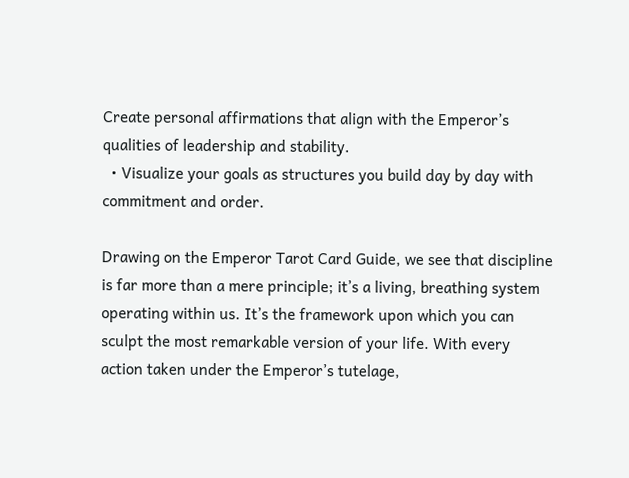Create personal affirmations that align with the Emperor’s qualities of leadership and stability.
  • Visualize your goals as structures you build day by day with commitment and order.

Drawing on the Emperor Tarot Card Guide, we see that discipline is far more than a mere principle; it’s a living, breathing system operating within us. It’s the framework upon which you can sculpt the most remarkable version of your life. With every action taken under the Emperor’s tutelage,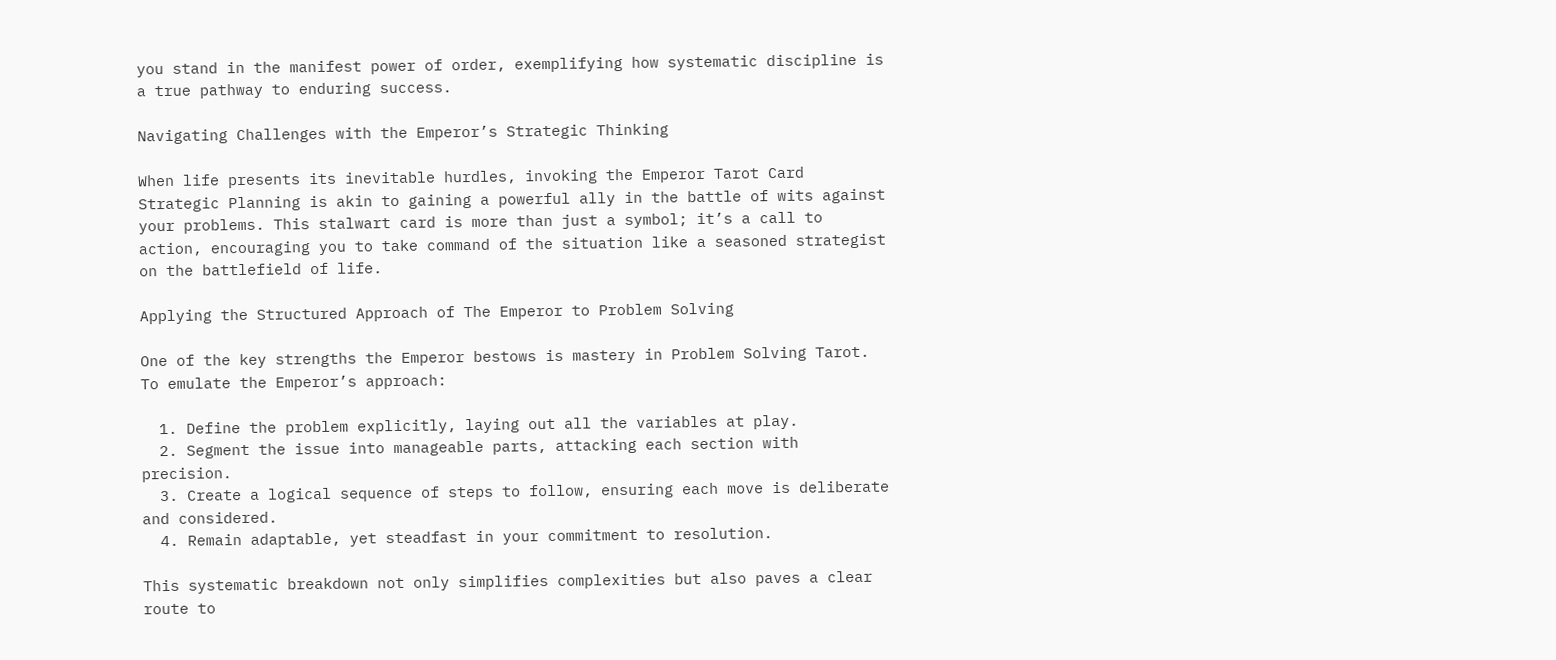you stand in the manifest power of order, exemplifying how systematic discipline is a true pathway to enduring success.

Navigating Challenges with the Emperor’s Strategic Thinking

When life presents its inevitable hurdles, invoking the Emperor Tarot Card Strategic Planning is akin to gaining a powerful ally in the battle of wits against your problems. This stalwart card is more than just a symbol; it’s a call to action, encouraging you to take command of the situation like a seasoned strategist on the battlefield of life.

Applying the Structured Approach of The Emperor to Problem Solving

One of the key strengths the Emperor bestows is mastery in Problem Solving Tarot. To emulate the Emperor’s approach:

  1. Define the problem explicitly, laying out all the variables at play.
  2. Segment the issue into manageable parts, attacking each section with precision.
  3. Create a logical sequence of steps to follow, ensuring each move is deliberate and considered.
  4. Remain adaptable, yet steadfast in your commitment to resolution.

This systematic breakdown not only simplifies complexities but also paves a clear route to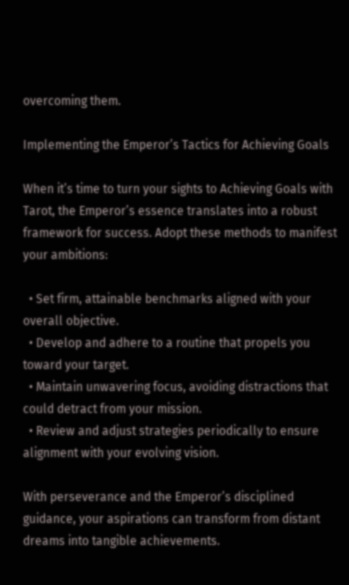overcoming them.

Implementing the Emperor’s Tactics for Achieving Goals

When it’s time to turn your sights to Achieving Goals with Tarot, the Emperor’s essence translates into a robust framework for success. Adopt these methods to manifest your ambitions:

  • Set firm, attainable benchmarks aligned with your overall objective.
  • Develop and adhere to a routine that propels you toward your target.
  • Maintain unwavering focus, avoiding distractions that could detract from your mission.
  • Review and adjust strategies periodically to ensure alignment with your evolving vision.

With perseverance and the Emperor’s disciplined guidance, your aspirations can transform from distant dreams into tangible achievements.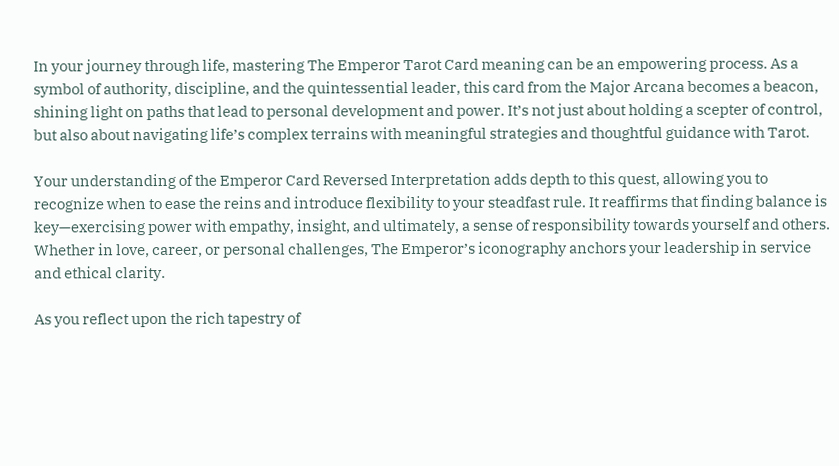In your journey through life, mastering The Emperor Tarot Card meaning can be an empowering process. As a symbol of authority, discipline, and the quintessential leader, this card from the Major Arcana becomes a beacon, shining light on paths that lead to personal development and power. It’s not just about holding a scepter of control, but also about navigating life’s complex terrains with meaningful strategies and thoughtful guidance with Tarot.

Your understanding of the Emperor Card Reversed Interpretation adds depth to this quest, allowing you to recognize when to ease the reins and introduce flexibility to your steadfast rule. It reaffirms that finding balance is key—exercising power with empathy, insight, and ultimately, a sense of responsibility towards yourself and others. Whether in love, career, or personal challenges, The Emperor’s iconography anchors your leadership in service and ethical clarity.

As you reflect upon the rich tapestry of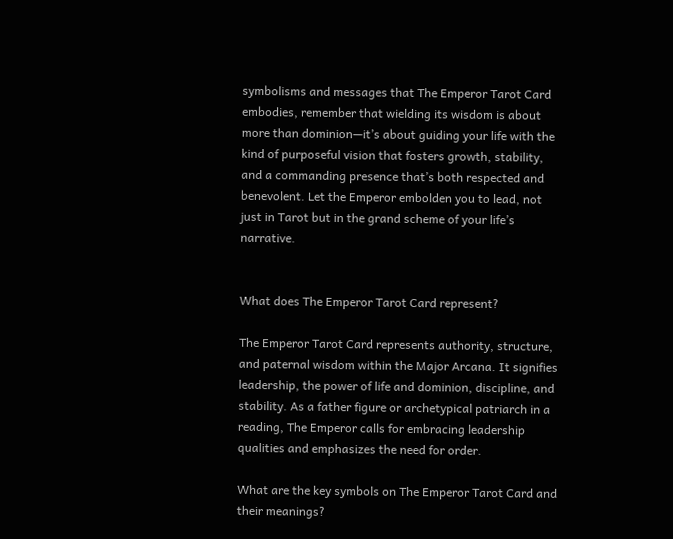symbolisms and messages that The Emperor Tarot Card embodies, remember that wielding its wisdom is about more than dominion—it’s about guiding your life with the kind of purposeful vision that fosters growth, stability, and a commanding presence that’s both respected and benevolent. Let the Emperor embolden you to lead, not just in Tarot but in the grand scheme of your life’s narrative.


What does The Emperor Tarot Card represent?

The Emperor Tarot Card represents authority, structure, and paternal wisdom within the Major Arcana. It signifies leadership, the power of life and dominion, discipline, and stability. As a father figure or archetypical patriarch in a reading, The Emperor calls for embracing leadership qualities and emphasizes the need for order.

What are the key symbols on The Emperor Tarot Card and their meanings?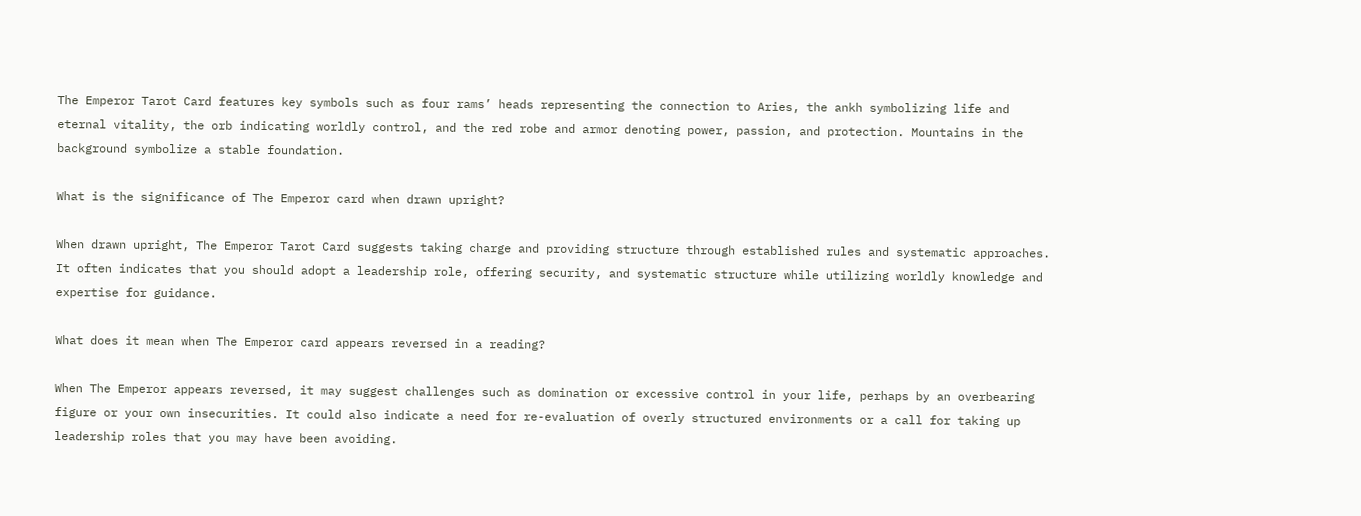The Emperor Tarot Card features key symbols such as four rams’ heads representing the connection to Aries, the ankh symbolizing life and eternal vitality, the orb indicating worldly control, and the red robe and armor denoting power, passion, and protection. Mountains in the background symbolize a stable foundation.

What is the significance of The Emperor card when drawn upright?

When drawn upright, The Emperor Tarot Card suggests taking charge and providing structure through established rules and systematic approaches. It often indicates that you should adopt a leadership role, offering security, and systematic structure while utilizing worldly knowledge and expertise for guidance.

What does it mean when The Emperor card appears reversed in a reading?

When The Emperor appears reversed, it may suggest challenges such as domination or excessive control in your life, perhaps by an overbearing figure or your own insecurities. It could also indicate a need for re-evaluation of overly structured environments or a call for taking up leadership roles that you may have been avoiding.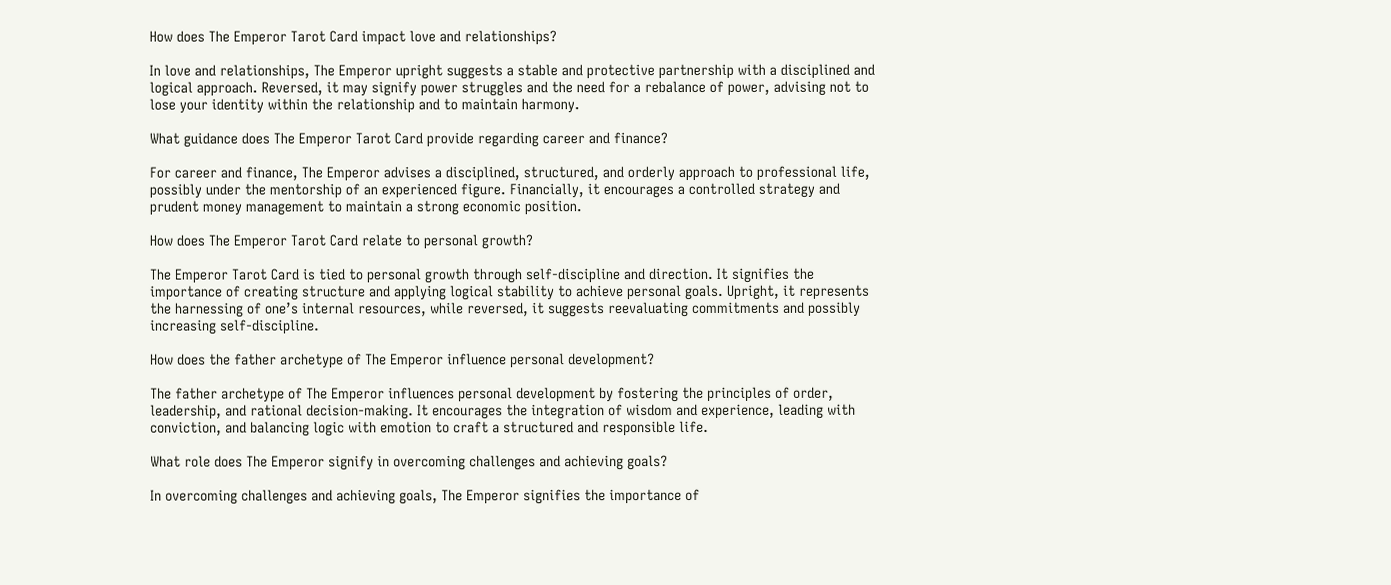How does The Emperor Tarot Card impact love and relationships?

In love and relationships, The Emperor upright suggests a stable and protective partnership with a disciplined and logical approach. Reversed, it may signify power struggles and the need for a rebalance of power, advising not to lose your identity within the relationship and to maintain harmony.

What guidance does The Emperor Tarot Card provide regarding career and finance?

For career and finance, The Emperor advises a disciplined, structured, and orderly approach to professional life, possibly under the mentorship of an experienced figure. Financially, it encourages a controlled strategy and prudent money management to maintain a strong economic position.

How does The Emperor Tarot Card relate to personal growth?

The Emperor Tarot Card is tied to personal growth through self-discipline and direction. It signifies the importance of creating structure and applying logical stability to achieve personal goals. Upright, it represents the harnessing of one’s internal resources, while reversed, it suggests reevaluating commitments and possibly increasing self-discipline.

How does the father archetype of The Emperor influence personal development?

The father archetype of The Emperor influences personal development by fostering the principles of order, leadership, and rational decision-making. It encourages the integration of wisdom and experience, leading with conviction, and balancing logic with emotion to craft a structured and responsible life.

What role does The Emperor signify in overcoming challenges and achieving goals?

In overcoming challenges and achieving goals, The Emperor signifies the importance of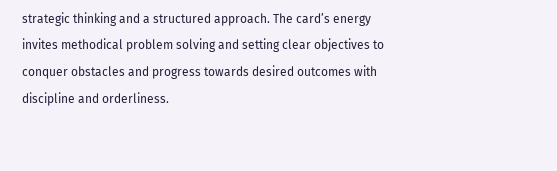strategic thinking and a structured approach. The card’s energy invites methodical problem solving and setting clear objectives to conquer obstacles and progress towards desired outcomes with discipline and orderliness.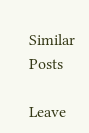Similar Posts

Leave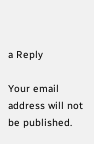a Reply

Your email address will not be published.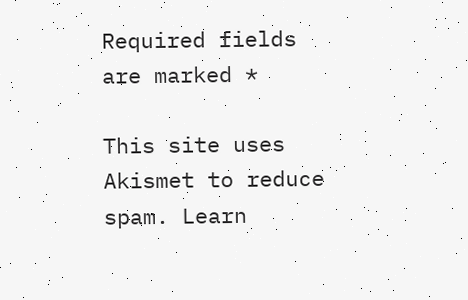Required fields are marked *

This site uses Akismet to reduce spam. Learn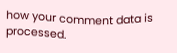how your comment data is processed.